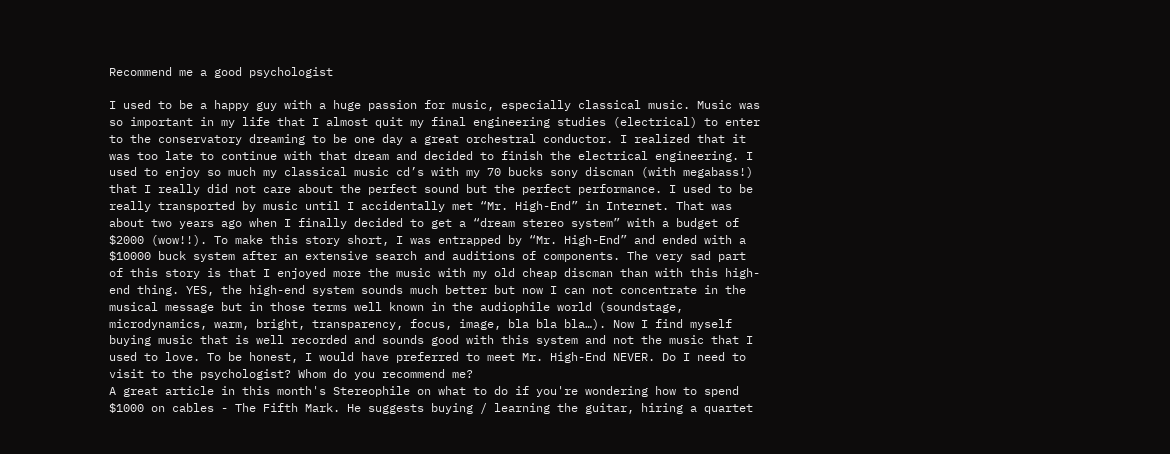Recommend me a good psychologist

I used to be a happy guy with a huge passion for music, especially classical music. Music was so important in my life that I almost quit my final engineering studies (electrical) to enter to the conservatory dreaming to be one day a great orchestral conductor. I realized that it was too late to continue with that dream and decided to finish the electrical engineering. I used to enjoy so much my classical music cd’s with my 70 bucks sony discman (with megabass!) that I really did not care about the perfect sound but the perfect performance. I used to be really transported by music until I accidentally met “Mr. High-End” in Internet. That was about two years ago when I finally decided to get a “dream stereo system” with a budget of $2000 (wow!!). To make this story short, I was entrapped by “Mr. High-End” and ended with a $10000 buck system after an extensive search and auditions of components. The very sad part of this story is that I enjoyed more the music with my old cheap discman than with this high-end thing. YES, the high-end system sounds much better but now I can not concentrate in the musical message but in those terms well known in the audiophile world (soundstage, microdynamics, warm, bright, transparency, focus, image, bla bla bla…). Now I find myself buying music that is well recorded and sounds good with this system and not the music that I used to love. To be honest, I would have preferred to meet Mr. High-End NEVER. Do I need to visit to the psychologist? Whom do you recommend me?
A great article in this month's Stereophile on what to do if you're wondering how to spend $1000 on cables - The Fifth Mark. He suggests buying / learning the guitar, hiring a quartet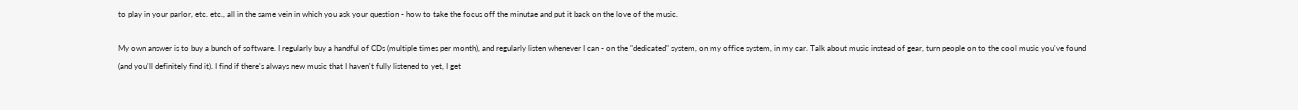to play in your parlor, etc. etc., all in the same vein in which you ask your question - how to take the focus off the minutae and put it back on the love of the music.

My own answer is to buy a bunch of software. I regularly buy a handful of CDs (multiple times per month), and regularly listen whenever I can - on the "dedicated" system, on my office system, in my car. Talk about music instead of gear, turn people on to the cool music you've found (and you'll definitely find it). I find if there's always new music that I haven't fully listened to yet, I get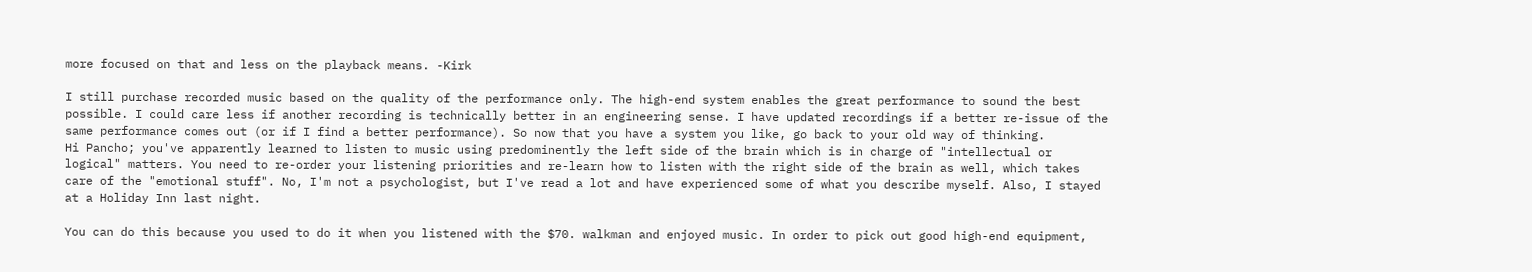more focused on that and less on the playback means. -Kirk

I still purchase recorded music based on the quality of the performance only. The high-end system enables the great performance to sound the best possible. I could care less if another recording is technically better in an engineering sense. I have updated recordings if a better re-issue of the same performance comes out (or if I find a better performance). So now that you have a system you like, go back to your old way of thinking.
Hi Pancho; you've apparently learned to listen to music using predominently the left side of the brain which is in charge of "intellectual or logical" matters. You need to re-order your listening priorities and re-learn how to listen with the right side of the brain as well, which takes care of the "emotional stuff". No, I'm not a psychologist, but I've read a lot and have experienced some of what you describe myself. Also, I stayed at a Holiday Inn last night.

You can do this because you used to do it when you listened with the $70. walkman and enjoyed music. In order to pick out good high-end equipment,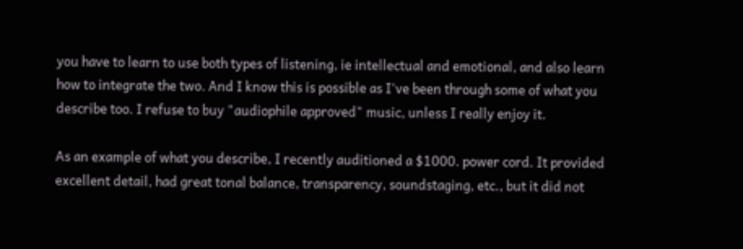you have to learn to use both types of listening, ie intellectual and emotional, and also learn how to integrate the two. And I know this is possible as I've been through some of what you describe too. I refuse to buy "audiophile approved" music, unless I really enjoy it.

As an example of what you describe, I recently auditioned a $1000. power cord. It provided excellent detail, had great tonal balance, transparency, soundstaging, etc., but it did not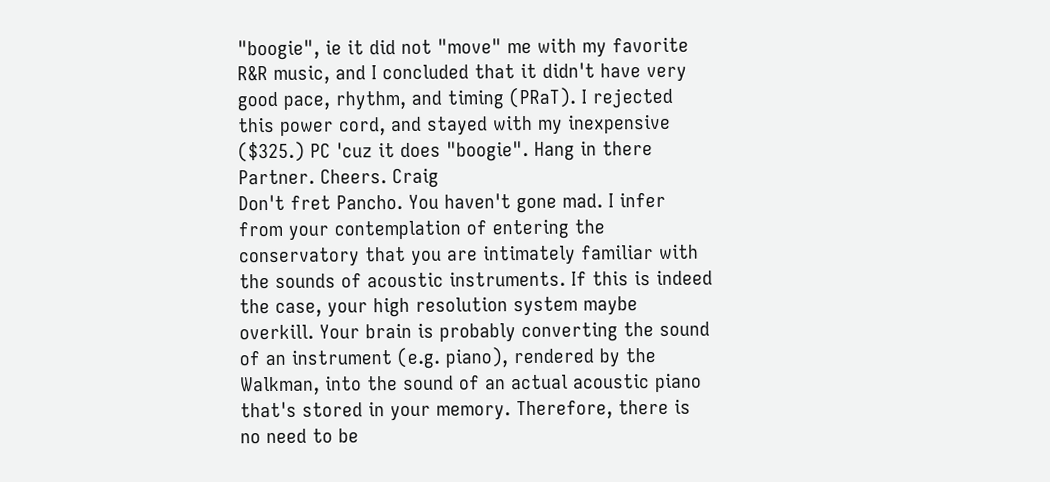"boogie", ie it did not "move" me with my favorite R&R music, and I concluded that it didn't have very good pace, rhythm, and timing (PRaT). I rejected this power cord, and stayed with my inexpensive ($325.) PC 'cuz it does "boogie". Hang in there Partner. Cheers. Craig
Don't fret Pancho. You haven't gone mad. I infer from your contemplation of entering the conservatory that you are intimately familiar with the sounds of acoustic instruments. If this is indeed the case, your high resolution system maybe overkill. Your brain is probably converting the sound of an instrument (e.g. piano), rendered by the Walkman, into the sound of an actual acoustic piano that's stored in your memory. Therefore, there is no need to be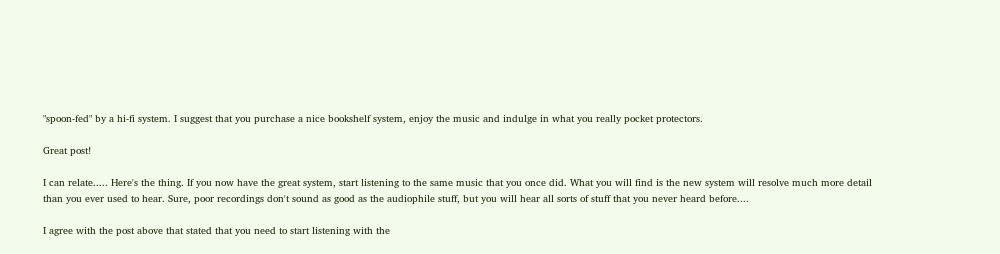"spoon-fed" by a hi-fi system. I suggest that you purchase a nice bookshelf system, enjoy the music and indulge in what you really pocket protectors.

Great post!

I can relate..... Here's the thing. If you now have the great system, start listening to the same music that you once did. What you will find is the new system will resolve much more detail than you ever used to hear. Sure, poor recordings don't sound as good as the audiophile stuff, but you will hear all sorts of stuff that you never heard before....

I agree with the post above that stated that you need to start listening with the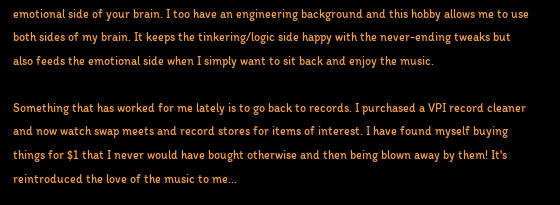emotional side of your brain. I too have an engineering background and this hobby allows me to use both sides of my brain. It keeps the tinkering/logic side happy with the never-ending tweaks but also feeds the emotional side when I simply want to sit back and enjoy the music.

Something that has worked for me lately is to go back to records. I purchased a VPI record cleaner and now watch swap meets and record stores for items of interest. I have found myself buying things for $1 that I never would have bought otherwise and then being blown away by them! It's reintroduced the love of the music to me...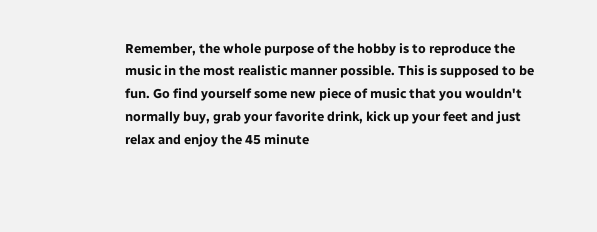Remember, the whole purpose of the hobby is to reproduce the music in the most realistic manner possible. This is supposed to be fun. Go find yourself some new piece of music that you wouldn't normally buy, grab your favorite drink, kick up your feet and just relax and enjoy the 45 minute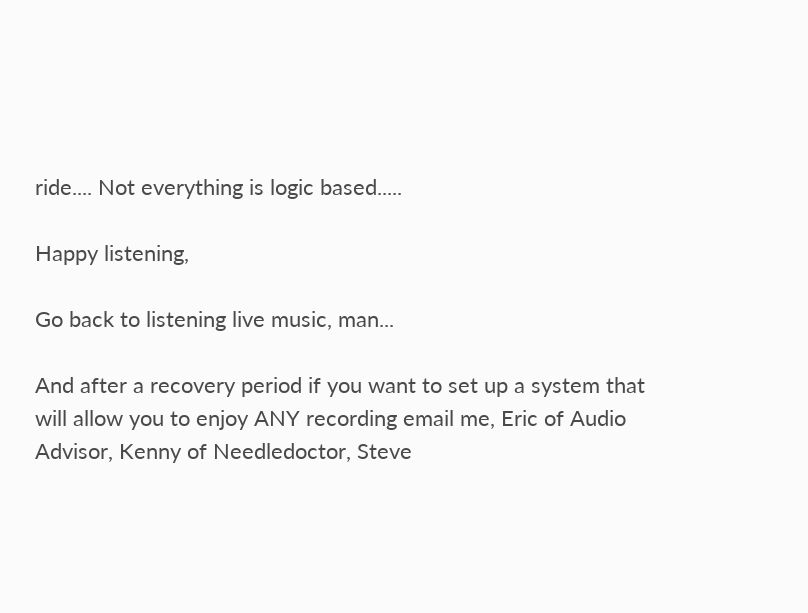ride.... Not everything is logic based.....

Happy listening,

Go back to listening live music, man...

And after a recovery period if you want to set up a system that will allow you to enjoy ANY recording email me, Eric of Audio Advisor, Kenny of Needledoctor, Steve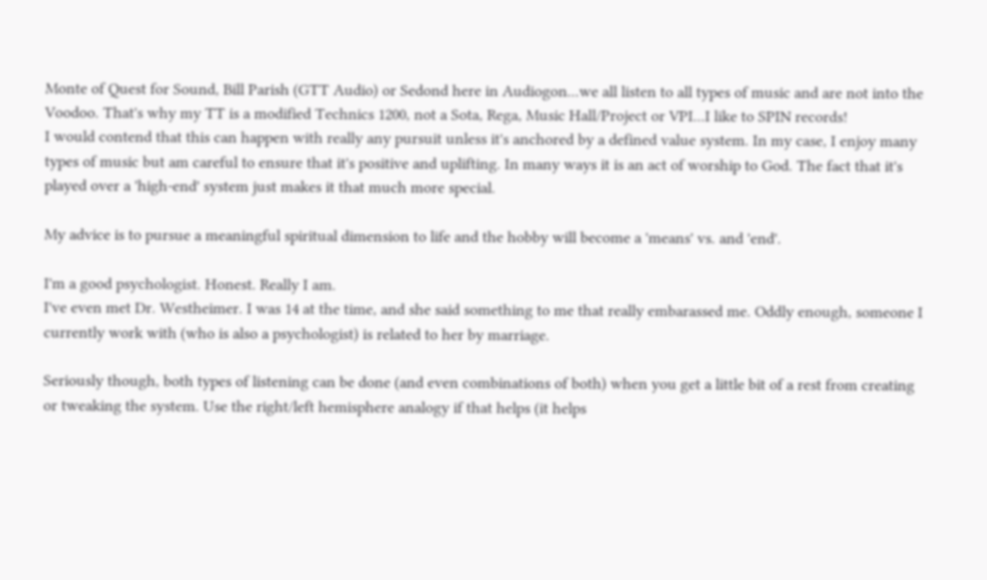Monte of Quest for Sound, Bill Parish (GTT Audio) or Sedond here in Audiogon...we all listen to all types of music and are not into the Voodoo. That's why my TT is a modified Technics 1200, not a Sota, Rega, Music Hall/Project or VPI...I like to SPIN records!
I would contend that this can happen with really any pursuit unless it's anchored by a defined value system. In my case, I enjoy many types of music but am careful to ensure that it's positive and uplifting. In many ways it is an act of worship to God. The fact that it's played over a 'high-end' system just makes it that much more special.

My advice is to pursue a meaningful spiritual dimension to life and the hobby will become a 'means' vs. and 'end'.

I'm a good psychologist. Honest. Really I am.
I've even met Dr. Westheimer. I was 14 at the time, and she said something to me that really embarassed me. Oddly enough, someone I currently work with (who is also a psychologist) is related to her by marriage.

Seriously though, both types of listening can be done (and even combinations of both) when you get a little bit of a rest from creating or tweaking the system. Use the right/left hemisphere analogy if that helps (it helps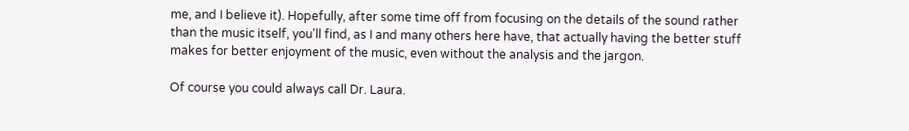me, and I believe it). Hopefully, after some time off from focusing on the details of the sound rather than the music itself, you'll find, as I and many others here have, that actually having the better stuff makes for better enjoyment of the music, even without the analysis and the jargon.

Of course you could always call Dr. Laura.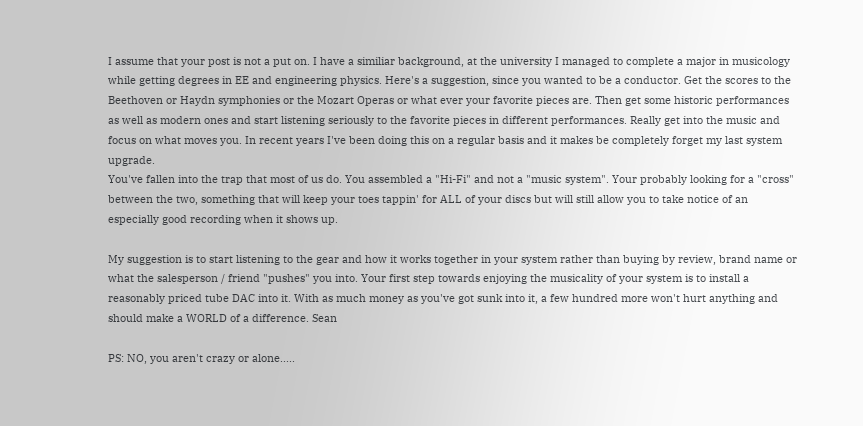I assume that your post is not a put on. I have a similiar background, at the university I managed to complete a major in musicology while getting degrees in EE and engineering physics. Here's a suggestion, since you wanted to be a conductor. Get the scores to the Beethoven or Haydn symphonies or the Mozart Operas or what ever your favorite pieces are. Then get some historic performances as well as modern ones and start listening seriously to the favorite pieces in different performances. Really get into the music and focus on what moves you. In recent years I've been doing this on a regular basis and it makes be completely forget my last system upgrade.
You've fallen into the trap that most of us do. You assembled a "Hi-Fi" and not a "music system". Your probably looking for a "cross" between the two, something that will keep your toes tappin' for ALL of your discs but will still allow you to take notice of an especially good recording when it shows up.

My suggestion is to start listening to the gear and how it works together in your system rather than buying by review, brand name or what the salesperson / friend "pushes" you into. Your first step towards enjoying the musicality of your system is to install a reasonably priced tube DAC into it. With as much money as you've got sunk into it, a few hundred more won't hurt anything and should make a WORLD of a difference. Sean

PS: NO, you aren't crazy or alone.....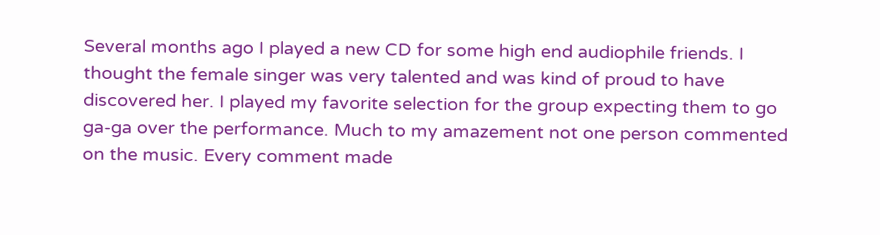Several months ago I played a new CD for some high end audiophile friends. I thought the female singer was very talented and was kind of proud to have discovered her. I played my favorite selection for the group expecting them to go ga-ga over the performance. Much to my amazement not one person commented on the music. Every comment made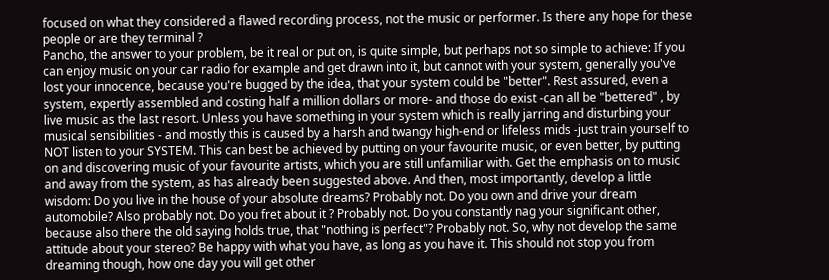focused on what they considered a flawed recording process, not the music or performer. Is there any hope for these people or are they terminal ?
Pancho, the answer to your problem, be it real or put on, is quite simple, but perhaps not so simple to achieve: If you can enjoy music on your car radio for example and get drawn into it, but cannot with your system, generally you've lost your innocence, because you're bugged by the idea, that your system could be "better". Rest assured, even a system, expertly assembled and costing half a million dollars or more- and those do exist -can all be "bettered" , by live music as the last resort. Unless you have something in your system which is really jarring and disturbing your musical sensibilities - and mostly this is caused by a harsh and twangy high-end or lifeless mids -just train yourself to NOT listen to your SYSTEM. This can best be achieved by putting on your favourite music, or even better, by putting on and discovering music of your favourite artists, which you are still unfamiliar with. Get the emphasis on to music and away from the system, as has already been suggested above. And then, most importantly, develop a little wisdom: Do you live in the house of your absolute dreams? Probably not. Do you own and drive your dream automobile? Also probably not. Do you fret about it ? Probably not. Do you constantly nag your significant other, because also there the old saying holds true, that "nothing is perfect"? Probably not. So, why not develop the same attitude about your stereo? Be happy with what you have, as long as you have it. This should not stop you from dreaming though, how one day you will get other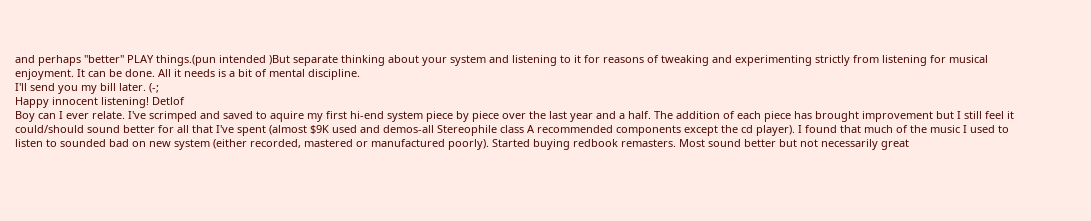and perhaps "better" PLAY things.(pun intended )But separate thinking about your system and listening to it for reasons of tweaking and experimenting strictly from listening for musical enjoyment. It can be done. All it needs is a bit of mental discipline.
I'll send you my bill later. (-;
Happy innocent listening! Detlof
Boy can I ever relate. I've scrimped and saved to aquire my first hi-end system piece by piece over the last year and a half. The addition of each piece has brought improvement but I still feel it could/should sound better for all that I've spent (almost $9K used and demos-all Stereophile class A recommended components except the cd player). I found that much of the music I used to listen to sounded bad on new system (either recorded, mastered or manufactured poorly). Started buying redbook remasters. Most sound better but not necessarily great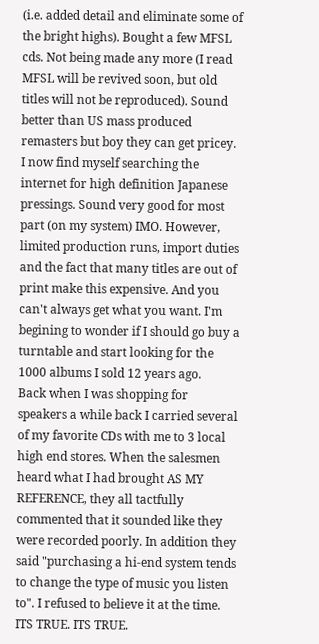(i.e. added detail and eliminate some of the bright highs). Bought a few MFSL cds. Not being made any more (I read MFSL will be revived soon, but old titles will not be reproduced). Sound better than US mass produced remasters but boy they can get pricey. I now find myself searching the internet for high definition Japanese pressings. Sound very good for most part (on my system) IMO. However, limited production runs, import duties and the fact that many titles are out of print make this expensive. And you can't always get what you want. I'm begining to wonder if I should go buy a turntable and start looking for the 1000 albums I sold 12 years ago.
Back when I was shopping for speakers a while back I carried several of my favorite CDs with me to 3 local high end stores. When the salesmen heard what I had brought AS MY REFERENCE, they all tactfully commented that it sounded like they were recorded poorly. In addition they said "purchasing a hi-end system tends to change the type of music you listen to". I refused to believe it at the time. ITS TRUE. ITS TRUE.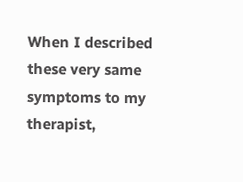When I described these very same symptoms to my therapist,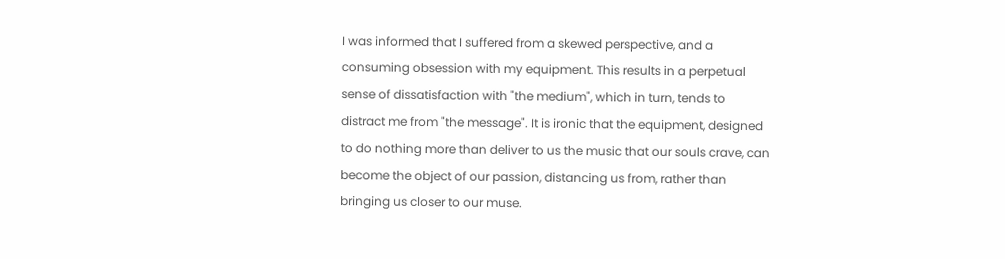I was informed that I suffered from a skewed perspective, and a consuming obsession with my equipment. This results in a perpetual sense of dissatisfaction with "the medium", which in turn, tends to distract me from "the message". It is ironic that the equipment, designed to do nothing more than deliver to us the music that our souls crave, can become the object of our passion, distancing us from, rather than bringing us closer to our muse.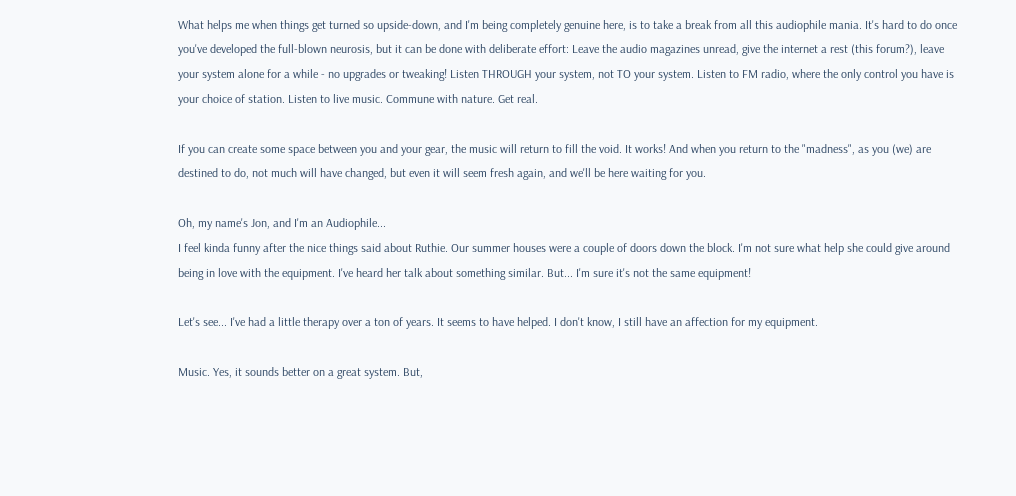What helps me when things get turned so upside-down, and I'm being completely genuine here, is to take a break from all this audiophile mania. It's hard to do once you've developed the full-blown neurosis, but it can be done with deliberate effort: Leave the audio magazines unread, give the internet a rest (this forum?), leave your system alone for a while - no upgrades or tweaking! Listen THROUGH your system, not TO your system. Listen to FM radio, where the only control you have is your choice of station. Listen to live music. Commune with nature. Get real.

If you can create some space between you and your gear, the music will return to fill the void. It works! And when you return to the "madness", as you (we) are destined to do, not much will have changed, but even it will seem fresh again, and we'll be here waiting for you.

Oh, my name's Jon, and I'm an Audiophile...
I feel kinda funny after the nice things said about Ruthie. Our summer houses were a couple of doors down the block. I'm not sure what help she could give around being in love with the equipment. I've heard her talk about something similar. But... I'm sure it's not the same equipment!

Let's see... I've had a little therapy over a ton of years. It seems to have helped. I don't know, I still have an affection for my equipment.

Music. Yes, it sounds better on a great system. But,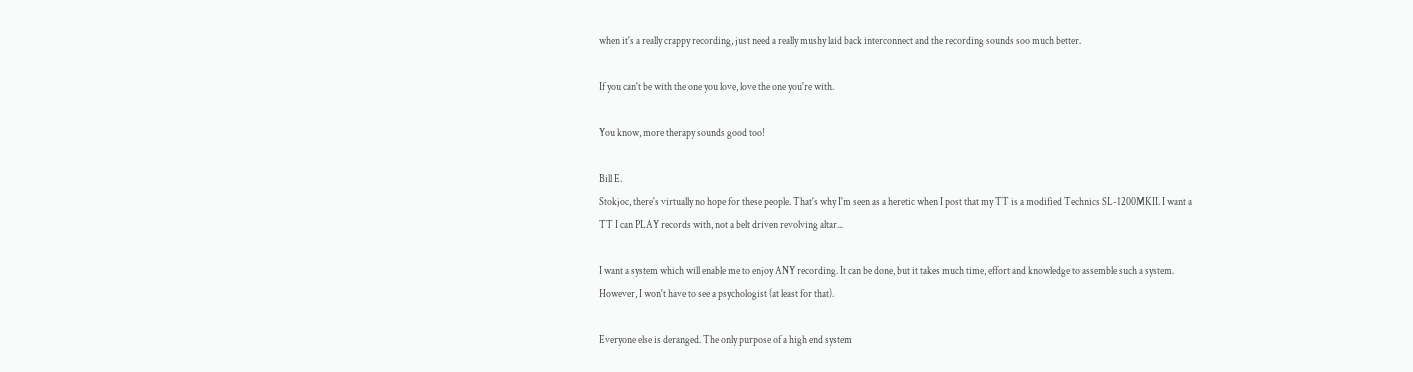when it's a really crappy recording, just need a really mushy laid back interconnect and the recording sounds soo much better.

If you can't be with the one you love, love the one you're with.

You know, more therapy sounds good too!

Bill E.
Stokjoc, there's virtually no hope for these people. That's why I'm seen as a heretic when I post that my TT is a modified Technics SL-1200MKII. I want a TT I can PLAY records with, not a belt driven revolving altar...

I want a system which will enable me to enjoy ANY recording. It can be done, but it takes much time, effort and knowledge to assemble such a system. However, I won't have to see a psychologist (at least for that).

Everyone else is deranged. The only purpose of a high end system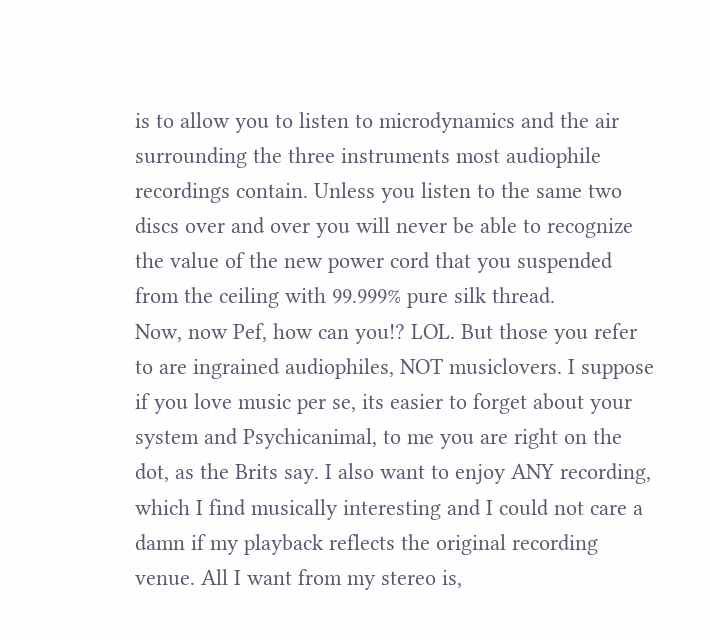is to allow you to listen to microdynamics and the air surrounding the three instruments most audiophile recordings contain. Unless you listen to the same two discs over and over you will never be able to recognize the value of the new power cord that you suspended from the ceiling with 99.999% pure silk thread.
Now, now Pef, how can you!? LOL. But those you refer to are ingrained audiophiles, NOT musiclovers. I suppose if you love music per se, its easier to forget about your system and Psychicanimal, to me you are right on the dot, as the Brits say. I also want to enjoy ANY recording, which I find musically interesting and I could not care a damn if my playback reflects the original recording venue. All I want from my stereo is,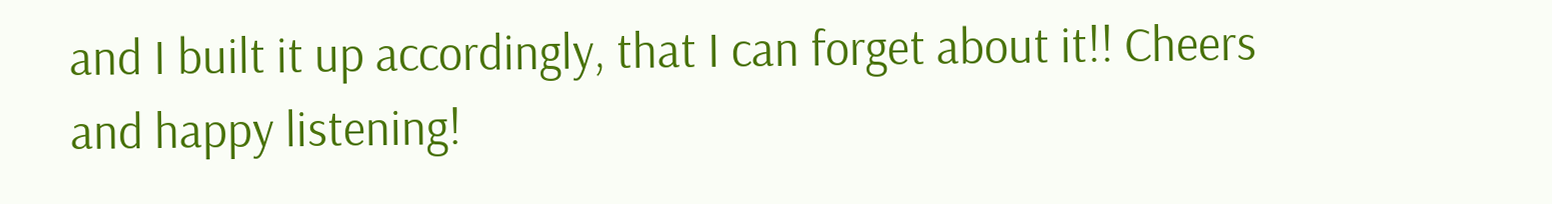and I built it up accordingly, that I can forget about it!! Cheers and happy listening!